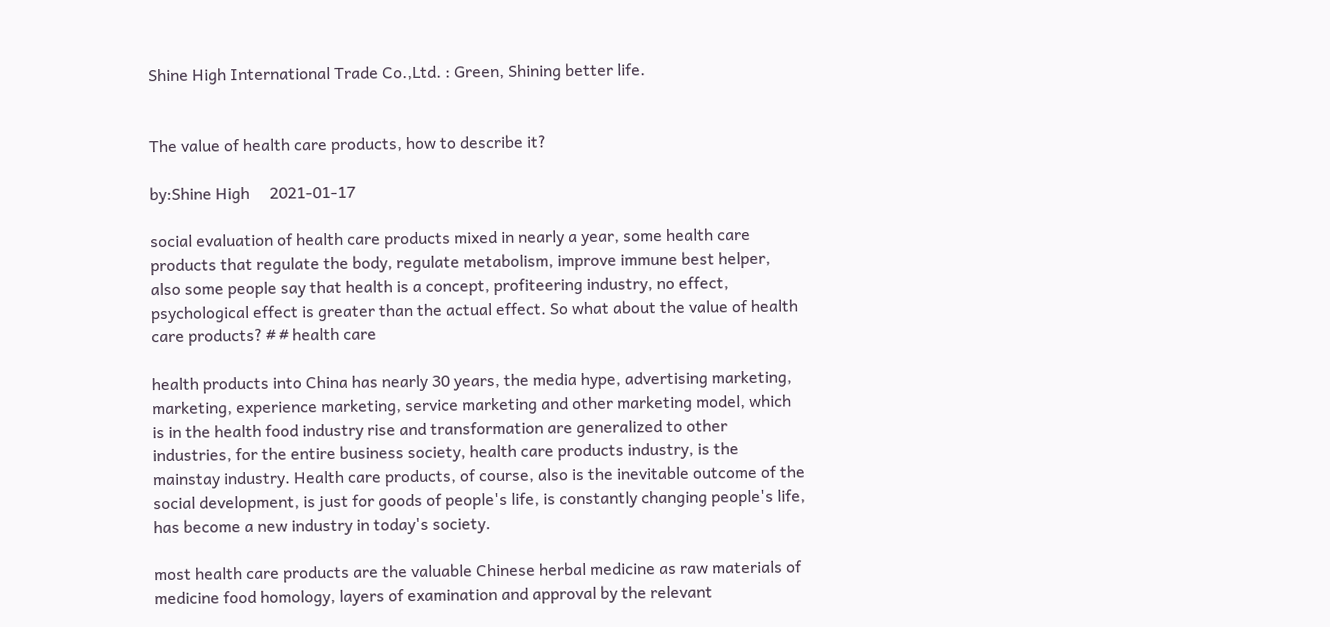Shine High International Trade Co.,Ltd. : Green, Shining better life.


The value of health care products, how to describe it?

by:Shine High     2021-01-17

social evaluation of health care products mixed in nearly a year, some health care products that regulate the body, regulate metabolism, improve immune best helper, also some people say that health is a concept, profiteering industry, no effect, psychological effect is greater than the actual effect. So what about the value of health care products? # # health care

health products into China has nearly 30 years, the media hype, advertising marketing, marketing, experience marketing, service marketing and other marketing model, which is in the health food industry rise and transformation are generalized to other industries, for the entire business society, health care products industry, is the mainstay industry. Health care products, of course, also is the inevitable outcome of the social development, is just for goods of people's life, is constantly changing people's life, has become a new industry in today's society.

most health care products are the valuable Chinese herbal medicine as raw materials of medicine food homology, layers of examination and approval by the relevant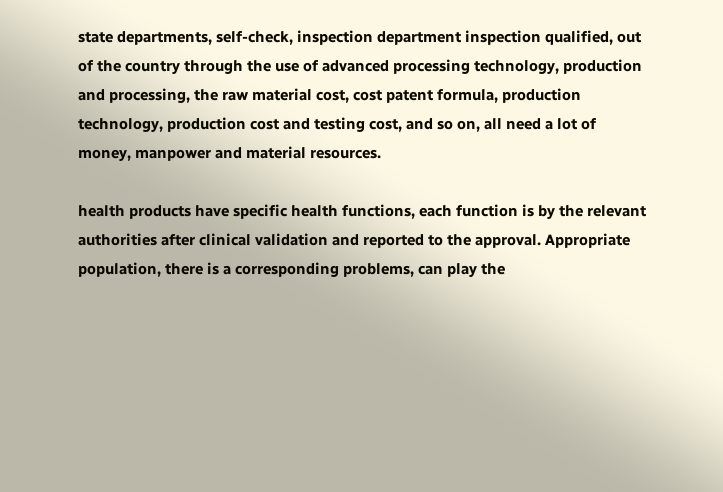state departments, self-check, inspection department inspection qualified, out of the country through the use of advanced processing technology, production and processing, the raw material cost, cost patent formula, production technology, production cost and testing cost, and so on, all need a lot of money, manpower and material resources.

health products have specific health functions, each function is by the relevant authorities after clinical validation and reported to the approval. Appropriate population, there is a corresponding problems, can play the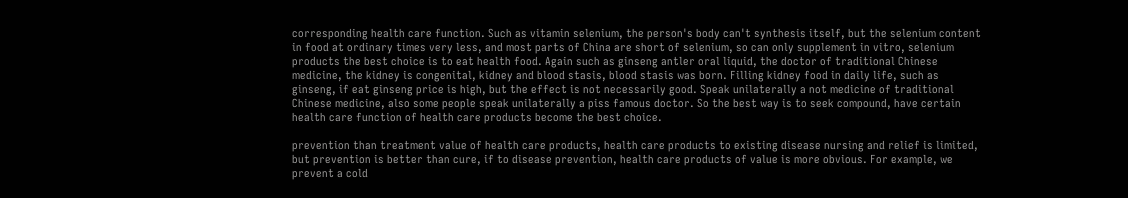corresponding health care function. Such as vitamin selenium, the person's body can't synthesis itself, but the selenium content in food at ordinary times very less, and most parts of China are short of selenium, so can only supplement in vitro, selenium products the best choice is to eat health food. Again such as ginseng antler oral liquid, the doctor of traditional Chinese medicine, the kidney is congenital, kidney and blood stasis, blood stasis was born. Filling kidney food in daily life, such as ginseng, if eat ginseng price is high, but the effect is not necessarily good. Speak unilaterally a not medicine of traditional Chinese medicine, also some people speak unilaterally a piss famous doctor. So the best way is to seek compound, have certain health care function of health care products become the best choice.

prevention than treatment value of health care products, health care products to existing disease nursing and relief is limited, but prevention is better than cure, if to disease prevention, health care products of value is more obvious. For example, we prevent a cold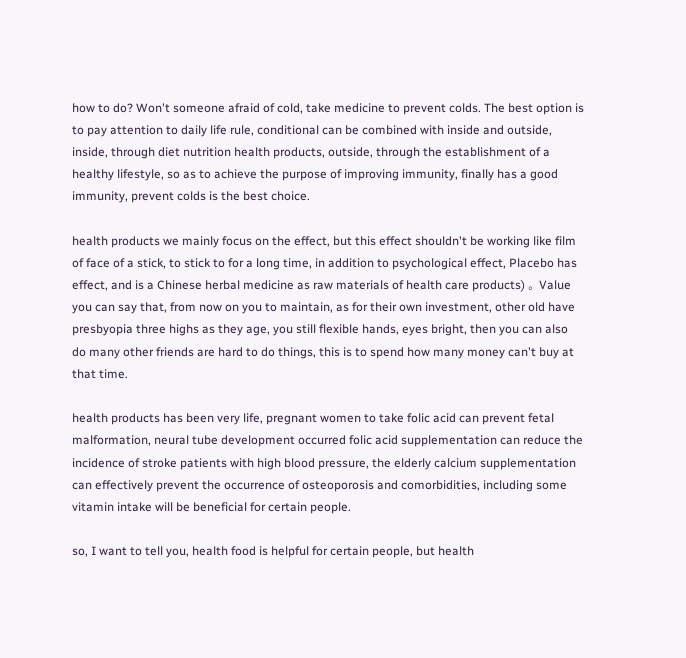how to do? Won't someone afraid of cold, take medicine to prevent colds. The best option is to pay attention to daily life rule, conditional can be combined with inside and outside, inside, through diet nutrition health products, outside, through the establishment of a healthy lifestyle, so as to achieve the purpose of improving immunity, finally has a good immunity, prevent colds is the best choice.

health products we mainly focus on the effect, but this effect shouldn't be working like film of face of a stick, to stick to for a long time, in addition to psychological effect, Placebo has effect, and is a Chinese herbal medicine as raw materials of health care products) 。 Value you can say that, from now on you to maintain, as for their own investment, other old have presbyopia three highs as they age, you still flexible hands, eyes bright, then you can also do many other friends are hard to do things, this is to spend how many money can't buy at that time.

health products has been very life, pregnant women to take folic acid can prevent fetal malformation, neural tube development occurred folic acid supplementation can reduce the incidence of stroke patients with high blood pressure, the elderly calcium supplementation can effectively prevent the occurrence of osteoporosis and comorbidities, including some vitamin intake will be beneficial for certain people.

so, I want to tell you, health food is helpful for certain people, but health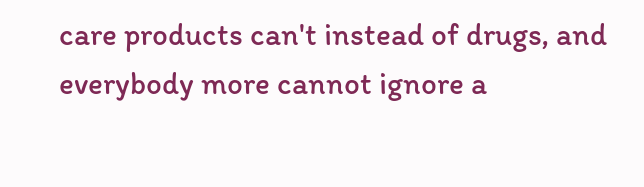care products can't instead of drugs, and everybody more cannot ignore a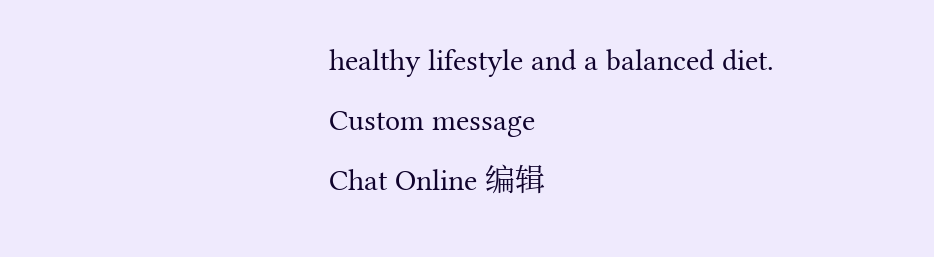healthy lifestyle and a balanced diet.
Custom message
Chat Online 编辑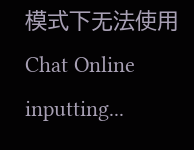模式下无法使用
Chat Online inputting...